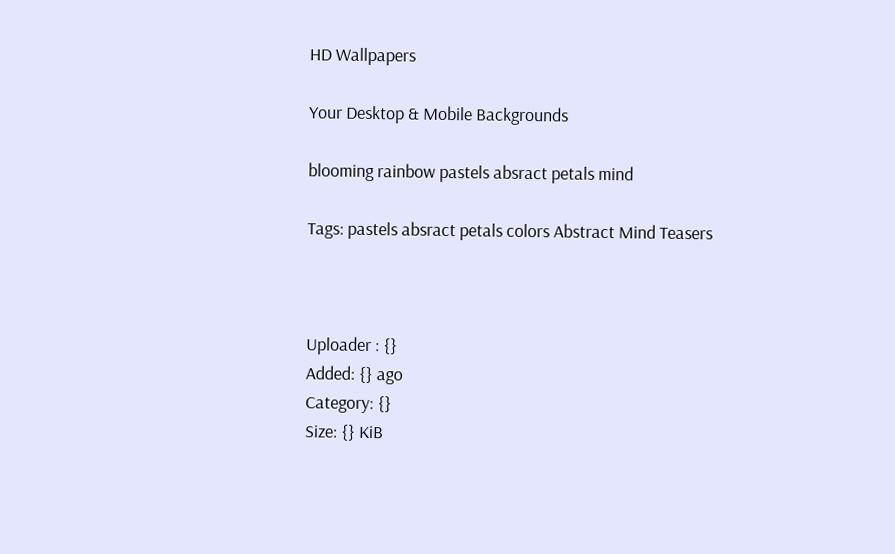HD Wallpapers

Your Desktop & Mobile Backgrounds

blooming rainbow pastels absract petals mind

Tags: pastels absract petals colors Abstract Mind Teasers



Uploader : {}
Added: {} ago
Category: {}
Size: {} KiB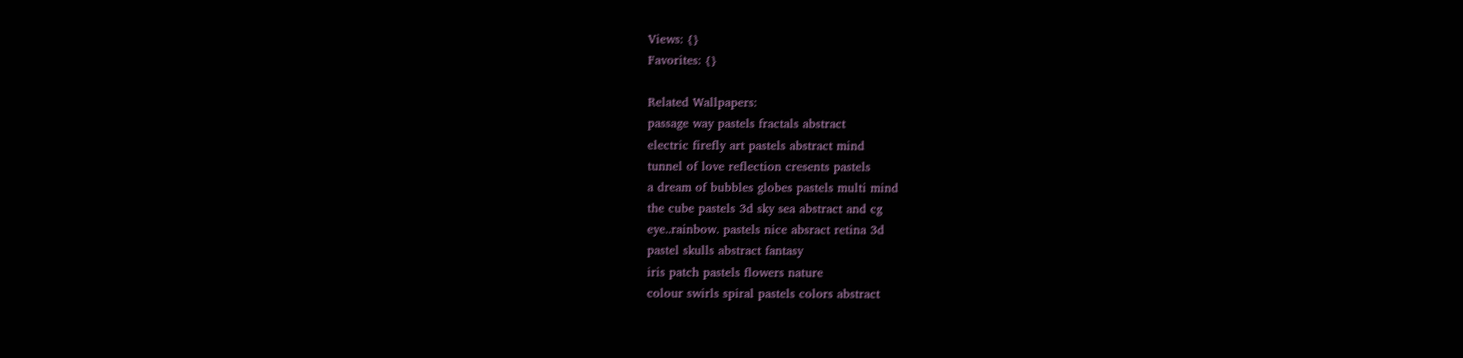Views: {}
Favorites: {}

Related Wallpapers:
passage way pastels fractals abstract
electric firefly art pastels abstract mind
tunnel of love reflection cresents pastels
a dream of bubbles globes pastels multi mind
the cube pastels 3d sky sea abstract and cg
eye..rainbow. pastels nice absract retina 3d
pastel skulls abstract fantasy
iris patch pastels flowers nature
colour swirls spiral pastels colors abstract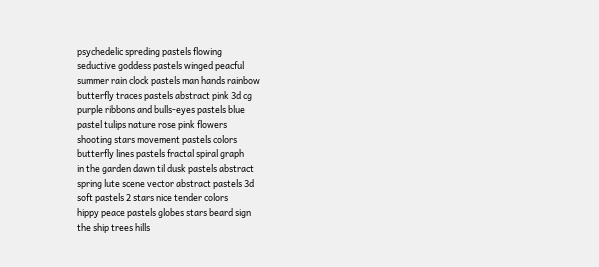psychedelic spreding pastels flowing
seductive goddess pastels winged peacful
summer rain clock pastels man hands rainbow
butterfly traces pastels abstract pink 3d cg
purple ribbons and bulls-eyes pastels blue
pastel tulips nature rose pink flowers
shooting stars movement pastels colors
butterfly lines pastels fractal spiral graph
in the garden dawn til dusk pastels abstract
spring lute scene vector abstract pastels 3d
soft pastels 2 stars nice tender colors
hippy peace pastels globes stars beard sign
the ship trees hills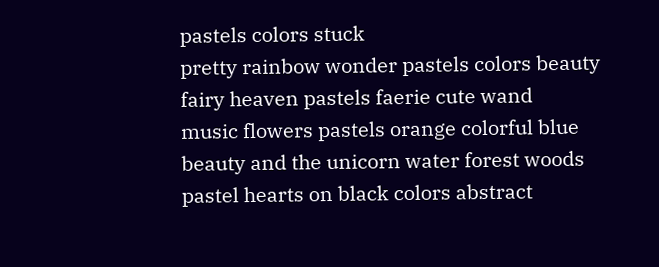pastels colors stuck
pretty rainbow wonder pastels colors beauty
fairy heaven pastels faerie cute wand
music flowers pastels orange colorful blue
beauty and the unicorn water forest woods
pastel hearts on black colors abstract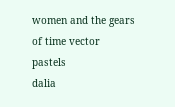women and the gears of time vector pastels
dalia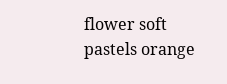flower soft pastels orange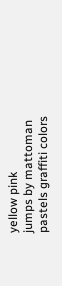yellow pink
jumps by mattoman pastels graffiti colors